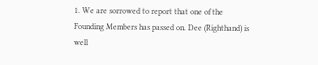1. We are sorrowed to report that one of the Founding Members has passed on. Dee (Righthand) is well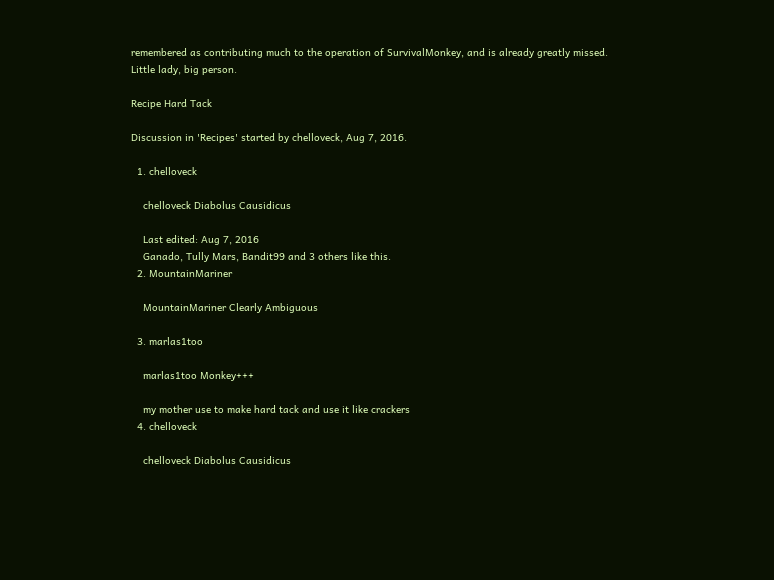remembered as contributing much to the operation of SurvivalMonkey, and is already greatly missed. Little lady, big person.

Recipe Hard Tack

Discussion in 'Recipes' started by chelloveck, Aug 7, 2016.

  1. chelloveck

    chelloveck Diabolus Causidicus

    Last edited: Aug 7, 2016
    Ganado, Tully Mars, Bandit99 and 3 others like this.
  2. MountainMariner

    MountainMariner Clearly Ambiguous

  3. marlas1too

    marlas1too Monkey+++

    my mother use to make hard tack and use it like crackers
  4. chelloveck

    chelloveck Diabolus Causidicus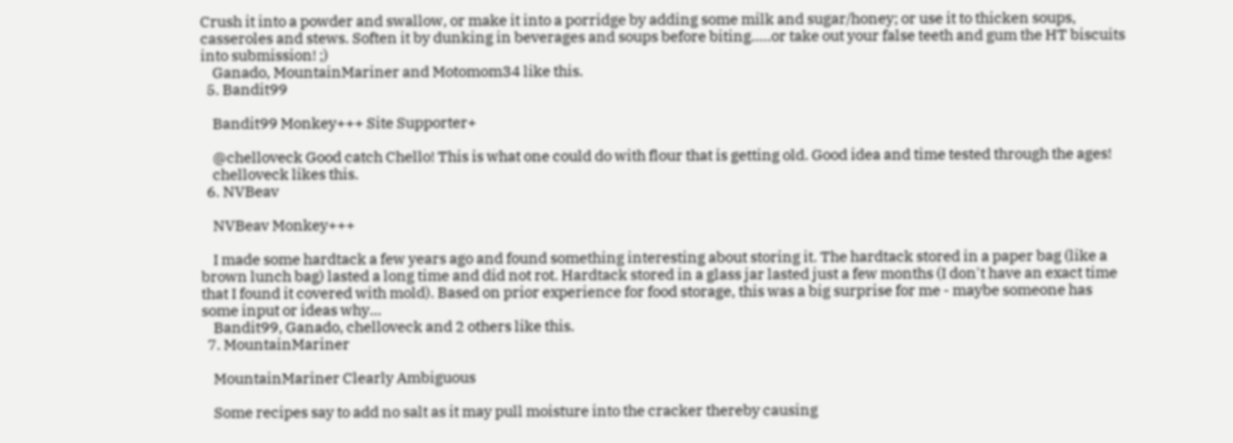Crush it into a powder and swallow, or make it into a porridge by adding some milk and sugar/honey; or use it to thicken soups, casseroles and stews. Soften it by dunking in beverages and soups before biting.....or take out your false teeth and gum the HT biscuits into submission! ;)
    Ganado, MountainMariner and Motomom34 like this.
  5. Bandit99

    Bandit99 Monkey+++ Site Supporter+

    @chelloveck Good catch Chello! This is what one could do with flour that is getting old. Good idea and time tested through the ages!
    chelloveck likes this.
  6. NVBeav

    NVBeav Monkey+++

    I made some hardtack a few years ago and found something interesting about storing it. The hardtack stored in a paper bag (like a brown lunch bag) lasted a long time and did not rot. Hardtack stored in a glass jar lasted just a few months (I don't have an exact time that I found it covered with mold). Based on prior experience for food storage, this was a big surprise for me - maybe someone has some input or ideas why...
    Bandit99, Ganado, chelloveck and 2 others like this.
  7. MountainMariner

    MountainMariner Clearly Ambiguous

    Some recipes say to add no salt as it may pull moisture into the cracker thereby causing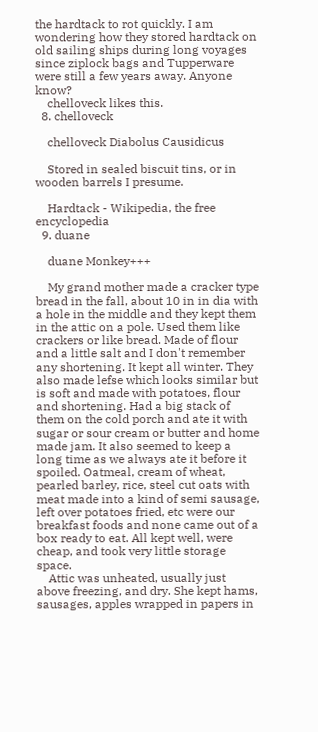the hardtack to rot quickly. I am wondering how they stored hardtack on old sailing ships during long voyages since ziplock bags and Tupperware were still a few years away. Anyone know?
    chelloveck likes this.
  8. chelloveck

    chelloveck Diabolus Causidicus

    Stored in sealed biscuit tins, or in wooden barrels I presume.

    Hardtack - Wikipedia, the free encyclopedia
  9. duane

    duane Monkey+++

    My grand mother made a cracker type bread in the fall, about 10 in in dia with a hole in the middle and they kept them in the attic on a pole. Used them like crackers or like bread. Made of flour and a little salt and I don't remember any shortening. It kept all winter. They also made lefse which looks similar but is soft and made with potatoes, flour and shortening. Had a big stack of them on the cold porch and ate it with sugar or sour cream or butter and home made jam. It also seemed to keep a long time as we always ate it before it spoiled. Oatmeal, cream of wheat, pearled barley, rice, steel cut oats with meat made into a kind of semi sausage, left over potatoes fried, etc were our breakfast foods and none came out of a box ready to eat. All kept well, were cheap, and took very little storage space.
    Attic was unheated, usually just above freezing, and dry. She kept hams, sausages, apples wrapped in papers in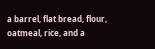a barrel, flat bread, flour, oatmeal, rice, and a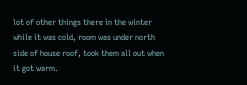lot of other things there in the winter while it was cold, room was under north side of house roof, took them all out when it got warm.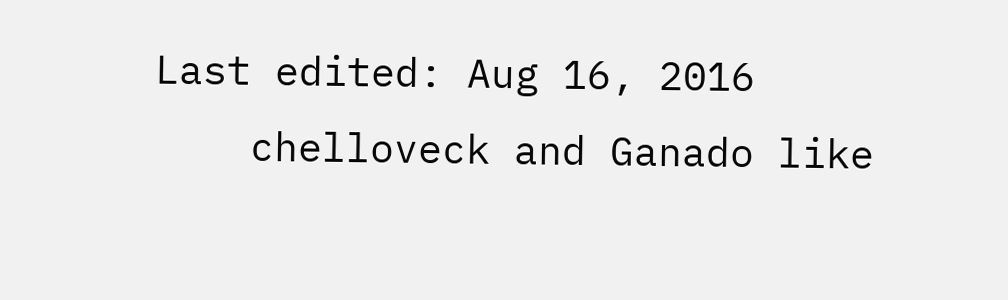Last edited: Aug 16, 2016
    chelloveck and Ganado like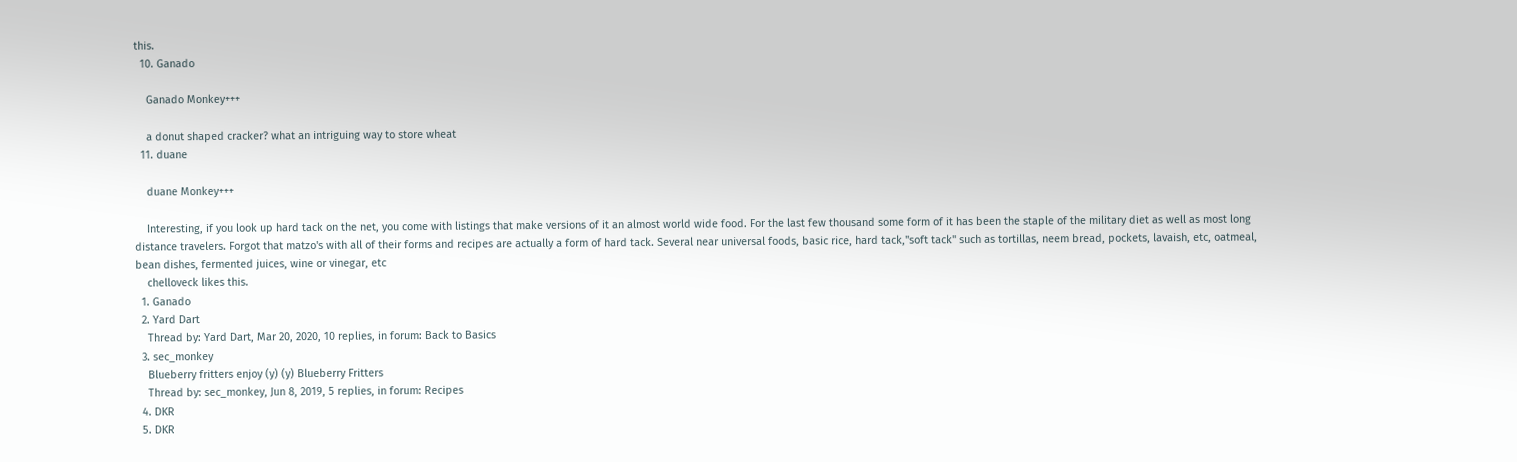this.
  10. Ganado

    Ganado Monkey+++

    a donut shaped cracker? what an intriguing way to store wheat
  11. duane

    duane Monkey+++

    Interesting, if you look up hard tack on the net, you come with listings that make versions of it an almost world wide food. For the last few thousand some form of it has been the staple of the military diet as well as most long distance travelers. Forgot that matzo's with all of their forms and recipes are actually a form of hard tack. Several near universal foods, basic rice, hard tack,"soft tack" such as tortillas, neem bread, pockets, lavaish, etc, oatmeal, bean dishes, fermented juices, wine or vinegar, etc
    chelloveck likes this.
  1. Ganado
  2. Yard Dart
    Thread by: Yard Dart, Mar 20, 2020, 10 replies, in forum: Back to Basics
  3. sec_monkey
    Blueberry fritters enjoy (y) (y) Blueberry Fritters
    Thread by: sec_monkey, Jun 8, 2019, 5 replies, in forum: Recipes
  4. DKR
  5. DKR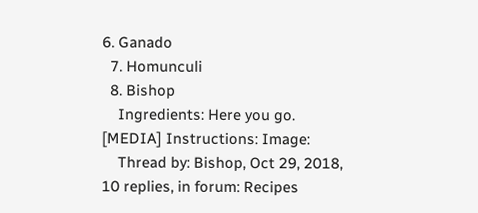6. Ganado
  7. Homunculi
  8. Bishop
    Ingredients: Here you go. [MEDIA] Instructions: Image:
    Thread by: Bishop, Oct 29, 2018, 10 replies, in forum: Recipes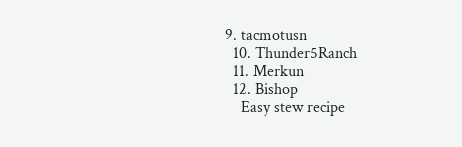9. tacmotusn
  10. Thunder5Ranch
  11. Merkun
  12. Bishop
    Easy stew recipe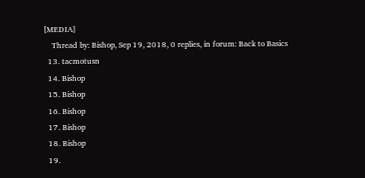[MEDIA]
    Thread by: Bishop, Sep 19, 2018, 0 replies, in forum: Back to Basics
  13. tacmotusn
  14. Bishop
  15. Bishop
  16. Bishop
  17. Bishop
  18. Bishop
  19.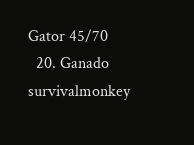Gator 45/70
  20. Ganado
survivalmonkey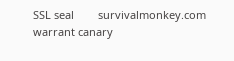SSL seal        survivalmonkey.com warrant canary